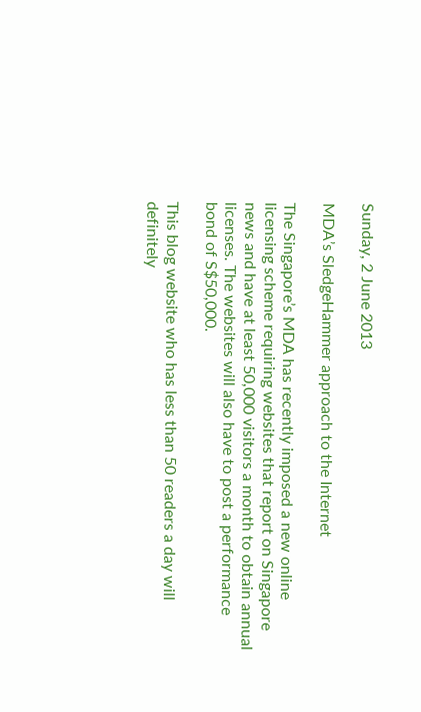Sunday, 2 June 2013

MDA’s SledgeHammer approach to the Internet

The Singapore’s MDA has recently imposed a new online licensing scheme requiring websites that report on Singapore news and have at least 50,000 visitors a month to obtain annual licenses. The websites will also have to post a performance bond of S$50,000.

This blog website who has less than 50 readers a day will definitely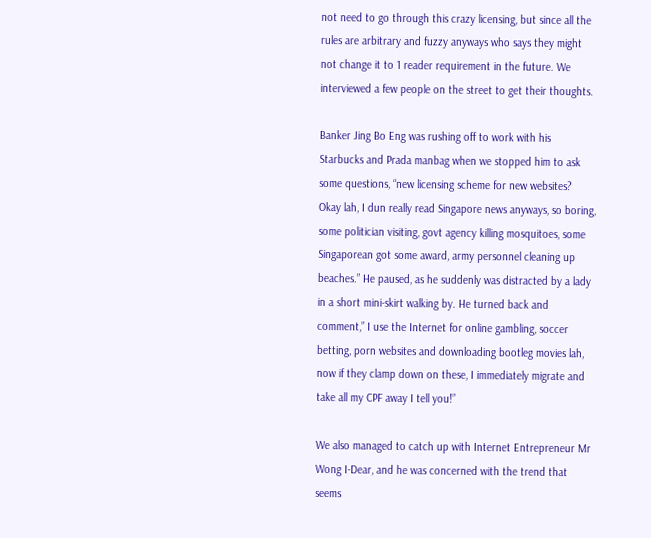not need to go through this crazy licensing, but since all the rules are arbitrary and fuzzy anyways who says they might not change it to 1 reader requirement in the future. We interviewed a few people on the street to get their thoughts.

Banker Jing Bo Eng was rushing off to work with his Starbucks and Prada manbag when we stopped him to ask some questions, “new licensing scheme for new websites? Okay lah, I dun really read Singapore news anyways, so boring, some politician visiting, govt agency killing mosquitoes, some Singaporean got some award, army personnel cleaning up beaches.” He paused, as he suddenly was distracted by a lady in a short mini-skirt walking by. He turned back and comment,” I use the Internet for online gambling, soccer betting, porn websites and downloading bootleg movies lah, now if they clamp down on these, I immediately migrate and take all my CPF away I tell you!”

We also managed to catch up with Internet Entrepreneur Mr Wong I-Dear, and he was concerned with the trend that seems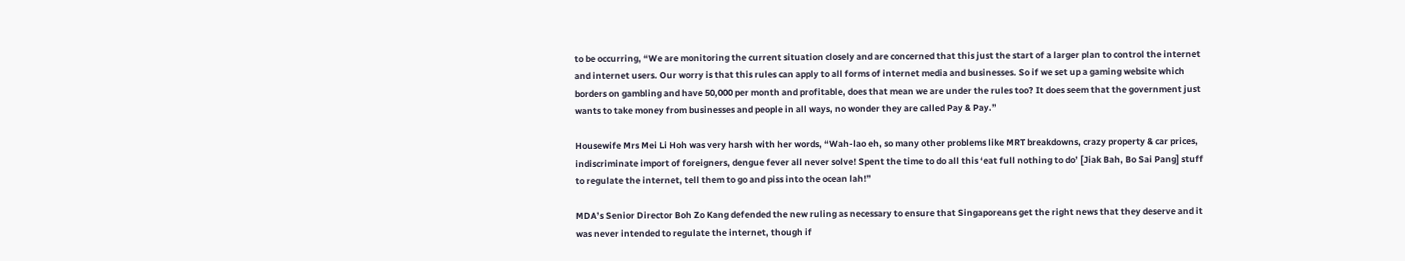to be occurring, “We are monitoring the current situation closely and are concerned that this just the start of a larger plan to control the internet and internet users. Our worry is that this rules can apply to all forms of internet media and businesses. So if we set up a gaming website which borders on gambling and have 50,000 per month and profitable, does that mean we are under the rules too? It does seem that the government just wants to take money from businesses and people in all ways, no wonder they are called Pay & Pay.”

Housewife Mrs Mei Li Hoh was very harsh with her words, “Wah-lao eh, so many other problems like MRT breakdowns, crazy property & car prices, indiscriminate import of foreigners, dengue fever all never solve! Spent the time to do all this ‘eat full nothing to do’ [Jiak Bah, Bo Sai Pang] stuff to regulate the internet, tell them to go and piss into the ocean lah!”

MDA’s Senior Director Boh Zo Kang defended the new ruling as necessary to ensure that Singaporeans get the right news that they deserve and it was never intended to regulate the internet, though if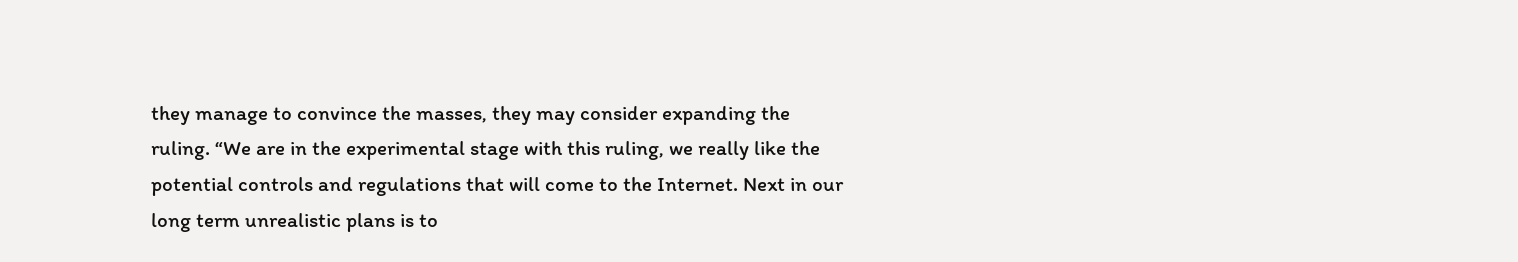they manage to convince the masses, they may consider expanding the ruling. “We are in the experimental stage with this ruling, we really like the potential controls and regulations that will come to the Internet. Next in our long term unrealistic plans is to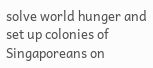solve world hunger and set up colonies of Singaporeans on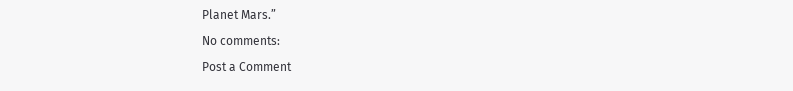Planet Mars.”

No comments:

Post a Comment